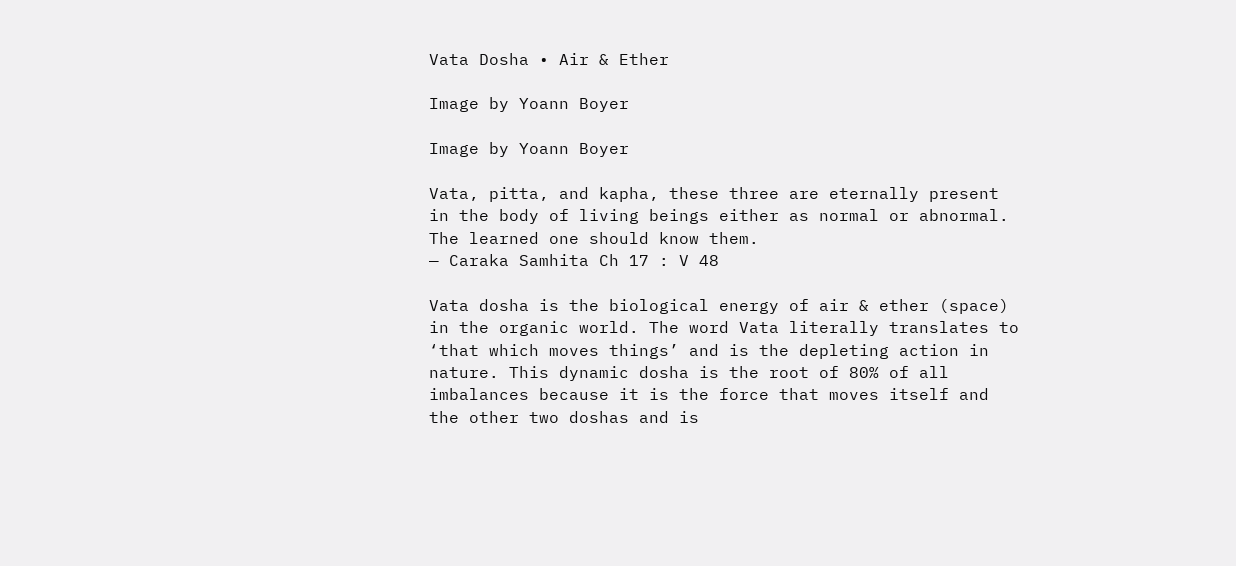Vata Dosha • Air & Ether

Image by Yoann Boyer

Image by Yoann Boyer

Vata, pitta, and kapha, these three are eternally present in the body of living beings either as normal or abnormal. The learned one should know them.
— Caraka Samhita Ch 17 : V 48

Vata dosha is the biological energy of air & ether (space) in the organic world. The word Vata literally translates to ‘that which moves things’ and is the depleting action in nature. This dynamic dosha is the root of 80% of all imbalances because it is the force that moves itself and the other two doshas and is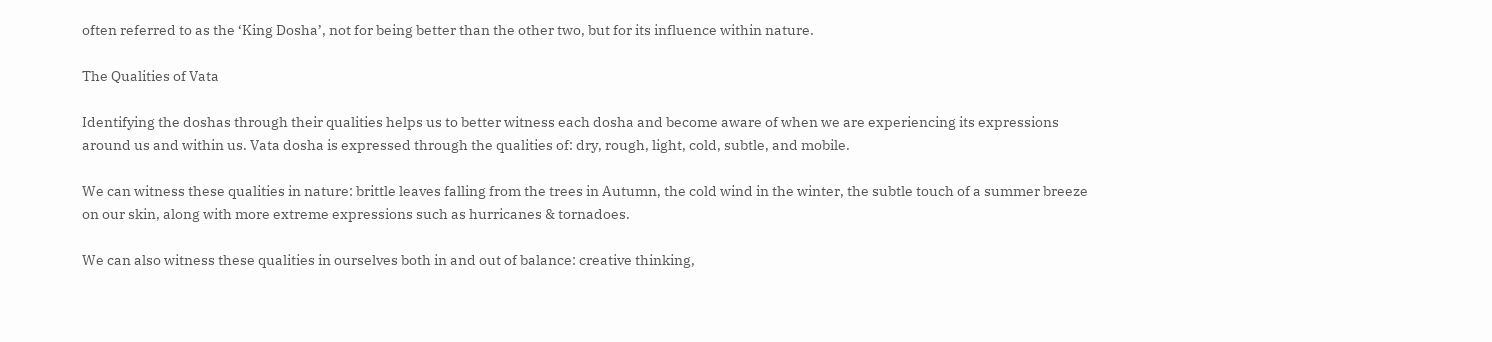often referred to as the ‘King Dosha’, not for being better than the other two, but for its influence within nature.

The Qualities of Vata

Identifying the doshas through their qualities helps us to better witness each dosha and become aware of when we are experiencing its expressions around us and within us. Vata dosha is expressed through the qualities of: dry, rough, light, cold, subtle, and mobile.

We can witness these qualities in nature: brittle leaves falling from the trees in Autumn, the cold wind in the winter, the subtle touch of a summer breeze on our skin, along with more extreme expressions such as hurricanes & tornadoes.

We can also witness these qualities in ourselves both in and out of balance: creative thinking,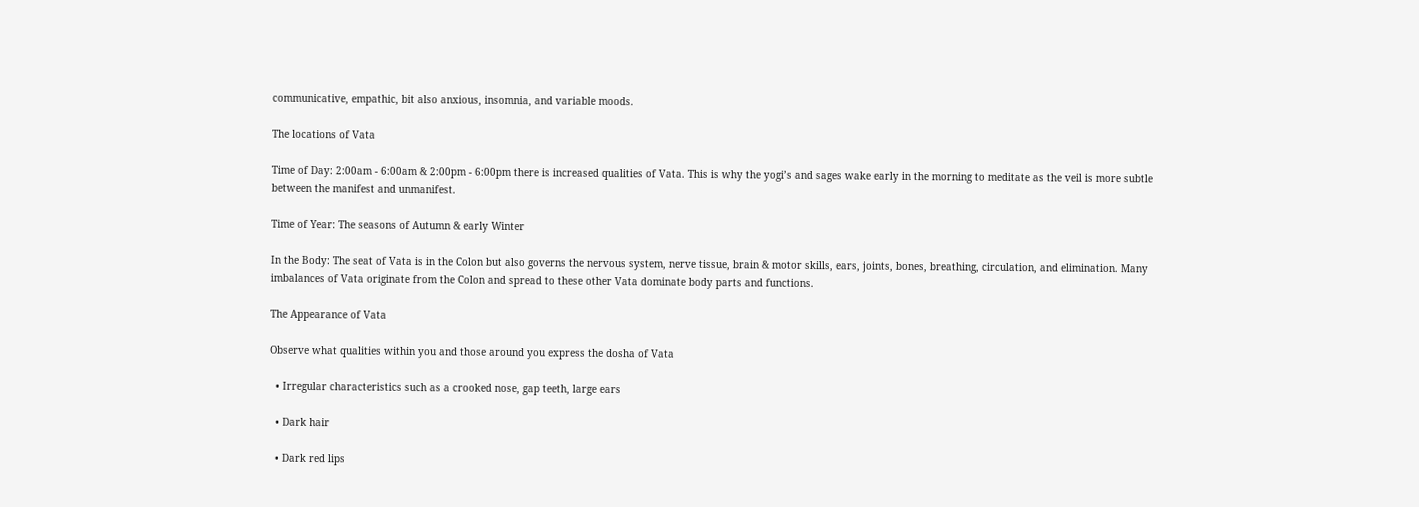communicative, empathic, bit also anxious, insomnia, and variable moods.

The locations of Vata

Time of Day: 2:00am - 6:00am & 2:00pm - 6:00pm there is increased qualities of Vata. This is why the yogi’s and sages wake early in the morning to meditate as the veil is more subtle between the manifest and unmanifest.

Time of Year: The seasons of Autumn & early Winter

In the Body: The seat of Vata is in the Colon but also governs the nervous system, nerve tissue, brain & motor skills, ears, joints, bones, breathing, circulation, and elimination. Many imbalances of Vata originate from the Colon and spread to these other Vata dominate body parts and functions.

The Appearance of Vata

Observe what qualities within you and those around you express the dosha of Vata

  • Irregular characteristics such as a crooked nose, gap teeth, large ears

  • Dark hair

  • Dark red lips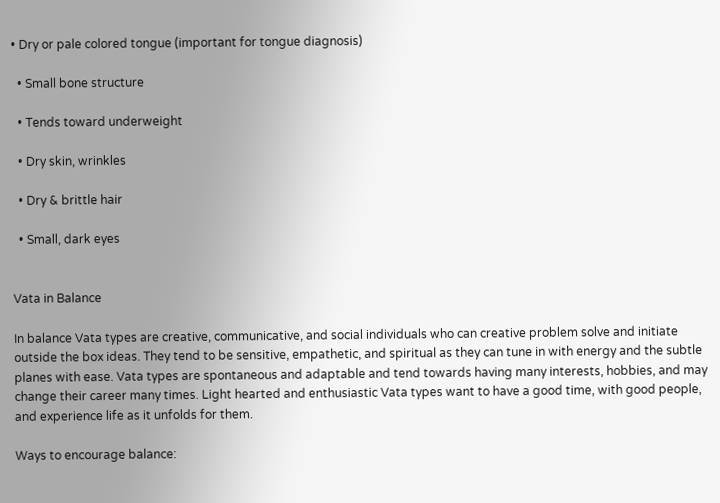• Dry or pale colored tongue (important for tongue diagnosis)

  • Small bone structure

  • Tends toward underweight

  • Dry skin, wrinkles

  • Dry & brittle hair

  • Small, dark eyes


Vata in Balance

In balance Vata types are creative, communicative, and social individuals who can creative problem solve and initiate outside the box ideas. They tend to be sensitive, empathetic, and spiritual as they can tune in with energy and the subtle planes with ease. Vata types are spontaneous and adaptable and tend towards having many interests, hobbies, and may change their career many times. Light hearted and enthusiastic Vata types want to have a good time, with good people, and experience life as it unfolds for them.

Ways to encourage balance: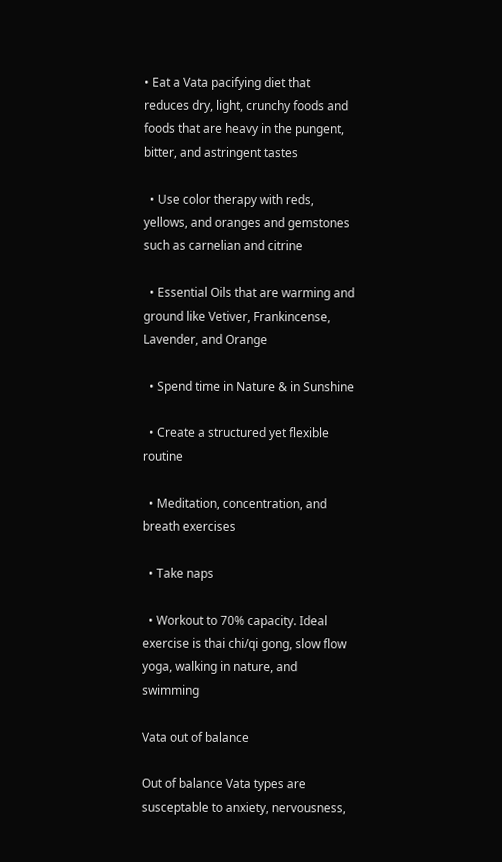• Eat a Vata pacifying diet that reduces dry, light, crunchy foods and foods that are heavy in the pungent, bitter, and astringent tastes

  • Use color therapy with reds, yellows, and oranges and gemstones such as carnelian and citrine

  • Essential Oils that are warming and ground like Vetiver, Frankincense, Lavender, and Orange

  • Spend time in Nature & in Sunshine

  • Create a structured yet flexible routine

  • Meditation, concentration, and breath exercises

  • Take naps

  • Workout to 70% capacity. Ideal exercise is thai chi/qi gong, slow flow yoga, walking in nature, and swimming

Vata out of balance

Out of balance Vata types are susceptable to anxiety, nervousness,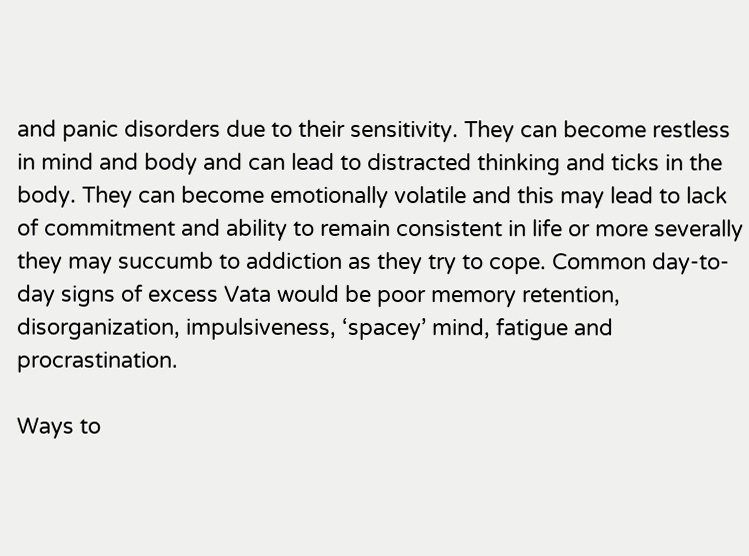and panic disorders due to their sensitivity. They can become restless in mind and body and can lead to distracted thinking and ticks in the body. They can become emotionally volatile and this may lead to lack of commitment and ability to remain consistent in life or more severally they may succumb to addiction as they try to cope. Common day-to-day signs of excess Vata would be poor memory retention, disorganization, impulsiveness, ‘spacey’ mind, fatigue and procrastination.

Ways to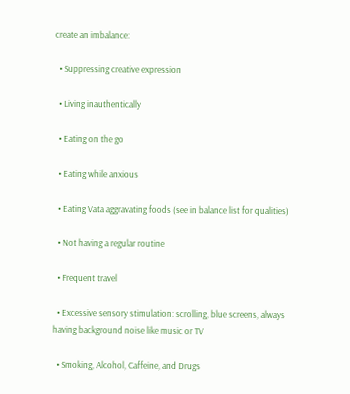create an imbalance:

  • Suppressing creative expression

  • Living inauthentically

  • Eating on the go

  • Eating while anxious

  • Eating Vata aggravating foods (see in balance list for qualities)

  • Not having a regular routine

  • Frequent travel

  • Excessive sensory stimulation: scrolling, blue screens, always having background noise like music or TV

  • Smoking, Alcohol, Caffeine, and Drugs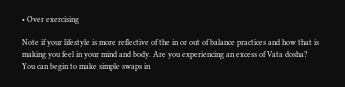• Over exercising

Note if your lifestyle is more reflective of the in or out of balance practices and how that is making you feel in your mind and body. Are you experiencing an excess of Vata dosha? You can begin to make simple swaps in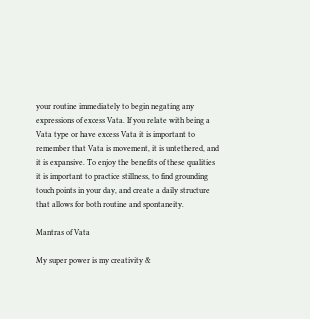your routine immediately to begin negating any expressions of excess Vata. If you relate with being a Vata type or have excess Vata it is important to remember that Vata is movement, it is untethered, and it is expansive. To enjoy the benefits of these qualities it is important to practice stillness, to find grounding touch points in your day, and create a daily structure that allows for both routine and spontaneity.

Mantras of Vata

My super power is my creativity &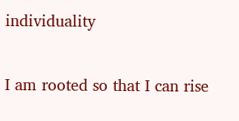individuality

I am rooted so that I can rise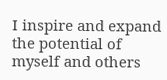I inspire and expand the potential of myself and others